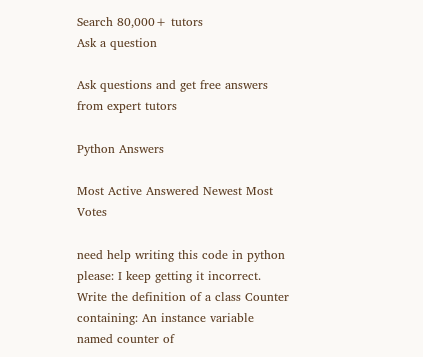Search 80,000+ tutors
Ask a question

Ask questions and get free answers from expert tutors

Python Answers

Most Active Answered Newest Most Votes

need help writing this code in python please: I keep getting it incorrect.   Write the definition of a class Counter containing: An instance variable named counter of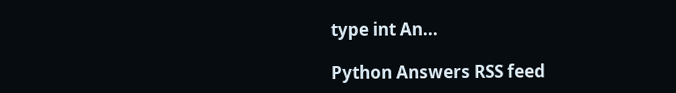type int An...

Python Answers RSS feed